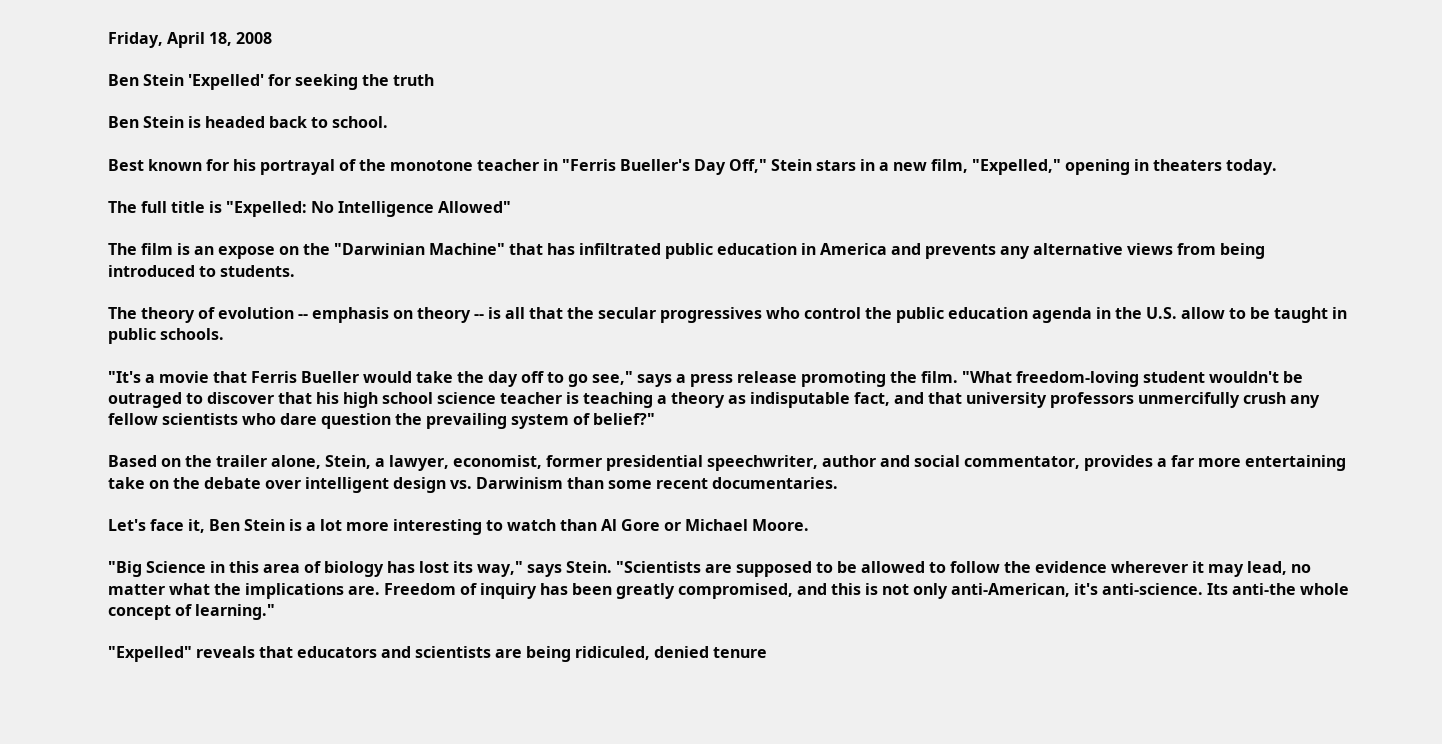Friday, April 18, 2008

Ben Stein 'Expelled' for seeking the truth

Ben Stein is headed back to school.

Best known for his portrayal of the monotone teacher in "Ferris Bueller's Day Off," Stein stars in a new film, "Expelled," opening in theaters today.

The full title is "Expelled: No Intelligence Allowed"

The film is an expose on the "Darwinian Machine" that has infiltrated public education in America and prevents any alternative views from being introduced to students.

The theory of evolution -- emphasis on theory -- is all that the secular progressives who control the public education agenda in the U.S. allow to be taught in public schools.

"It's a movie that Ferris Bueller would take the day off to go see," says a press release promoting the film. "What freedom-loving student wouldn't be outraged to discover that his high school science teacher is teaching a theory as indisputable fact, and that university professors unmercifully crush any fellow scientists who dare question the prevailing system of belief?"

Based on the trailer alone, Stein, a lawyer, economist, former presidential speechwriter, author and social commentator, provides a far more entertaining take on the debate over intelligent design vs. Darwinism than some recent documentaries.

Let's face it, Ben Stein is a lot more interesting to watch than Al Gore or Michael Moore.

"Big Science in this area of biology has lost its way," says Stein. "Scientists are supposed to be allowed to follow the evidence wherever it may lead, no matter what the implications are. Freedom of inquiry has been greatly compromised, and this is not only anti-American, it's anti-science. Its anti-the whole concept of learning."

"Expelled" reveals that educators and scientists are being ridiculed, denied tenure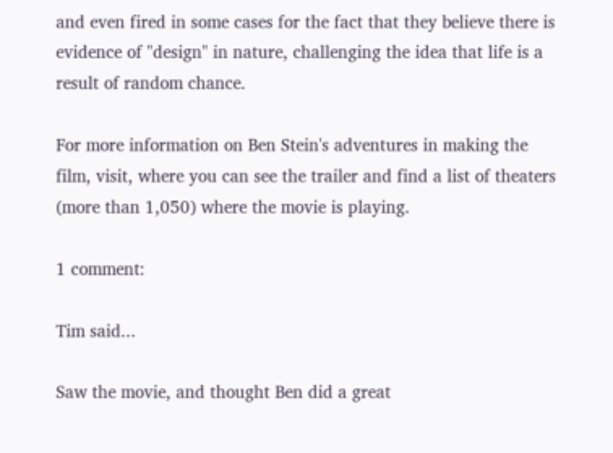and even fired in some cases for the fact that they believe there is evidence of "design" in nature, challenging the idea that life is a result of random chance.

For more information on Ben Stein's adventures in making the film, visit, where you can see the trailer and find a list of theaters (more than 1,050) where the movie is playing.

1 comment:

Tim said...

Saw the movie, and thought Ben did a great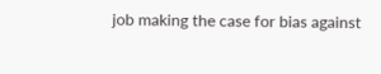job making the case for bias against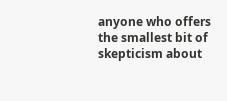anyone who offers the smallest bit of skepticism about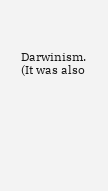Darwinism. (It was also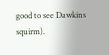good to see Dawkins squirm).